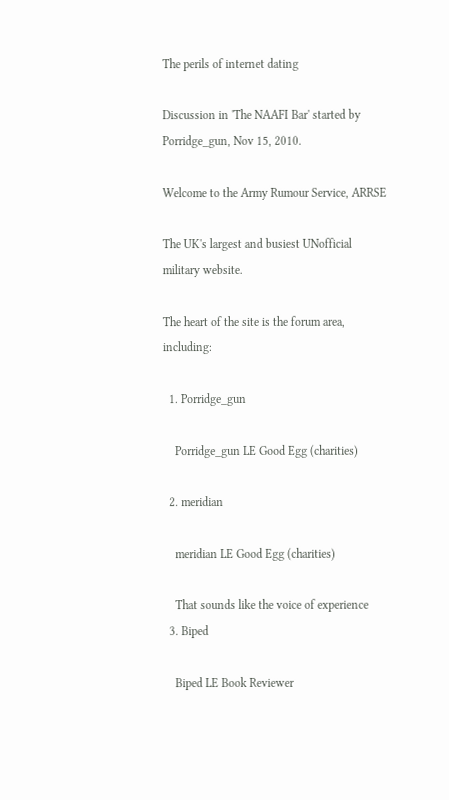The perils of internet dating

Discussion in 'The NAAFI Bar' started by Porridge_gun, Nov 15, 2010.

Welcome to the Army Rumour Service, ARRSE

The UK's largest and busiest UNofficial military website.

The heart of the site is the forum area, including:

  1. Porridge_gun

    Porridge_gun LE Good Egg (charities)

  2. meridian

    meridian LE Good Egg (charities)

    That sounds like the voice of experience
  3. Biped

    Biped LE Book Reviewer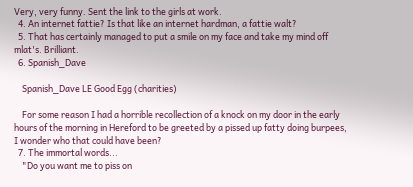Very, very funny. Sent the link to the girls at work.
  4. An internet fattie? Is that like an internet hardman, a fattie walt?
  5. That has certainly managed to put a smile on my face and take my mind off mlat's. Brilliant.
  6. Spanish_Dave

    Spanish_Dave LE Good Egg (charities)

    For some reason I had a horrible recollection of a knock on my door in the early hours of the morning in Hereford to be greeted by a pissed up fatty doing burpees, I wonder who that could have been?
  7. The immortal words...
    "Do you want me to piss on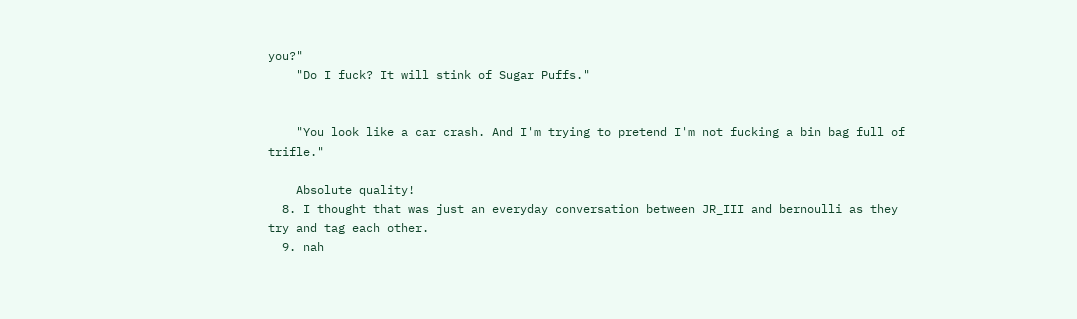you?"
    "Do I fuck? It will stink of Sugar Puffs."


    "You look like a car crash. And I'm trying to pretend I'm not fucking a bin bag full of trifle."

    Absolute quality!
  8. I thought that was just an everyday conversation between JR_III and bernoulli as they try and tag each other.
  9. nah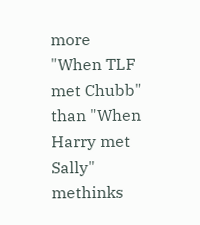more "When TLF met Chubb" than "When Harry met Sally" methinks